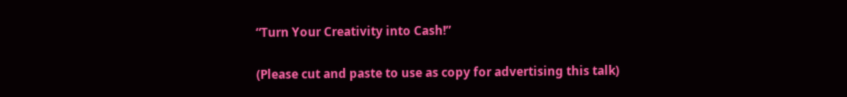“Turn Your Creativity into Cash!”

(Please cut and paste to use as copy for advertising this talk)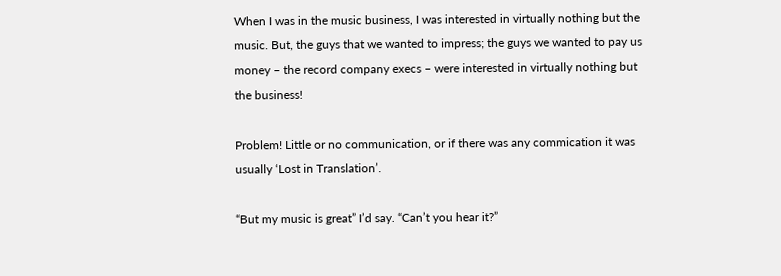When I was in the music business, I was interested in virtually nothing but the music. But, the guys that we wanted to impress; the guys we wanted to pay us money – the record company execs – were interested in virtually nothing but the business!

Problem! Little or no communication, or if there was any commication it was usually ‘Lost in Translation’.

“But my music is great” I’d say. “Can’t you hear it?”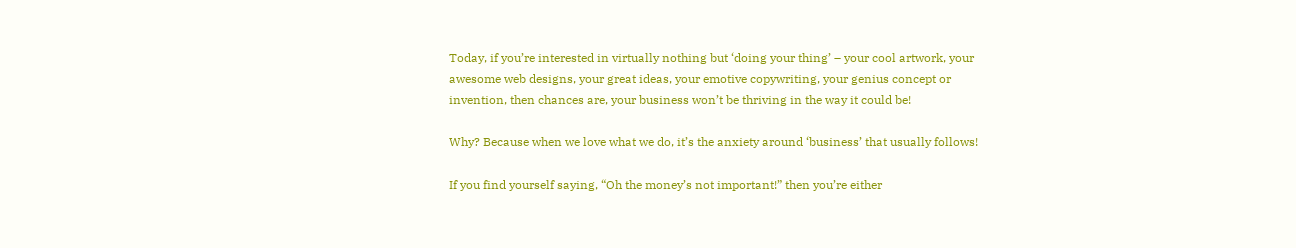Today, if you’re interested in virtually nothing but ‘doing your thing’ – your cool artwork, your awesome web designs, your great ideas, your emotive copywriting, your genius concept or invention, then chances are, your business won’t be thriving in the way it could be!

Why? Because when we love what we do, it’s the anxiety around ‘business’ that usually follows!

If you find yourself saying, “Oh the money’s not important!” then you’re either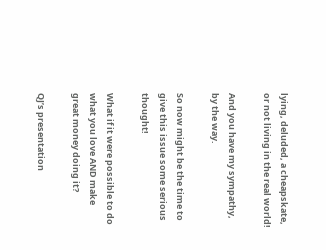lying, deluded, a cheapskate, or not living in the real world!

And you have my sympathy, by the way.

So now might be the time to give this issue some serious thought!

What if it were possible to do what you love AND make great money doing it?

QJ’s presentation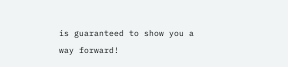is guaranteed to show you a way forward!